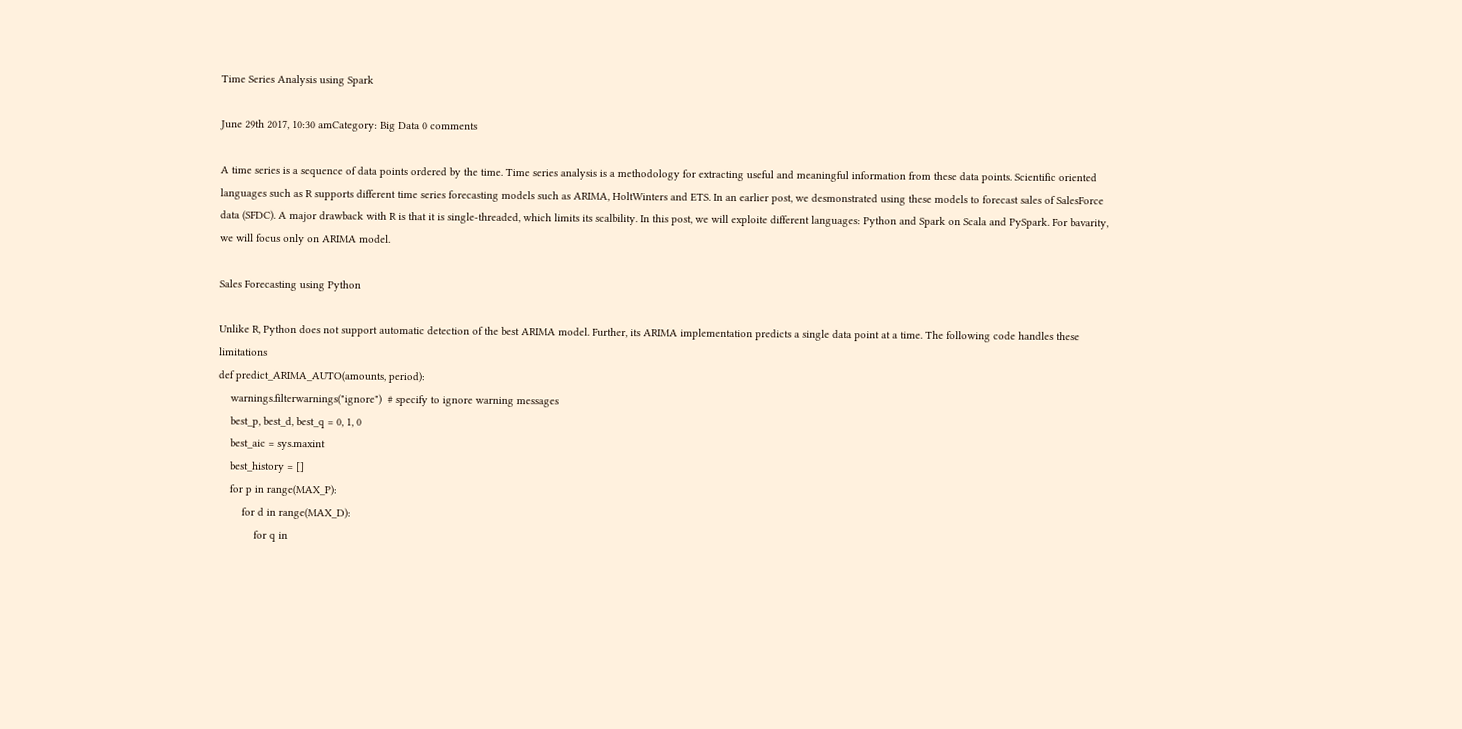Time Series Analysis using Spark

June 29th 2017, 10:30 amCategory: Big Data 0 comments

A time series is a sequence of data points ordered by the time. Time series analysis is a methodology for extracting useful and meaningful information from these data points. Scientific oriented languages such as R supports different time series forecasting models such as ARIMA, HoltWinters and ETS. In an earlier post, we desmonstrated using these models to forecast sales of SalesForce data (SFDC). A major drawback with R is that it is single-threaded, which limits its scalbility. In this post, we will exploite different languages: Python and Spark on Scala and PySpark. For bavarity, we will focus only on ARIMA model.

Sales Forecasting using Python

Unlike R, Python does not support automatic detection of the best ARIMA model. Further, its ARIMA implementation predicts a single data point at a time. The following code handles these limitations
def predict_ARIMA_AUTO(amounts, period):
    warnings.filterwarnings("ignore")  # specify to ignore warning messages
    best_p, best_d, best_q = 0, 1, 0
    best_aic = sys.maxint
    best_history = []
    for p in range(MAX_P):
        for d in range(MAX_D):
            for q in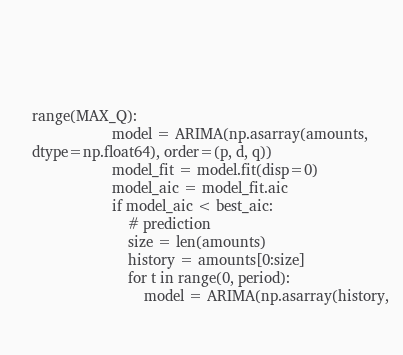range(MAX_Q):
                    model = ARIMA(np.asarray(amounts, dtype=np.float64), order=(p, d, q))
                    model_fit = model.fit(disp=0)
                    model_aic = model_fit.aic
                    if model_aic < best_aic:
                        # prediction
                        size = len(amounts)
                        history = amounts[0:size]
                        for t in range(0, period):
                            model = ARIMA(np.asarray(history,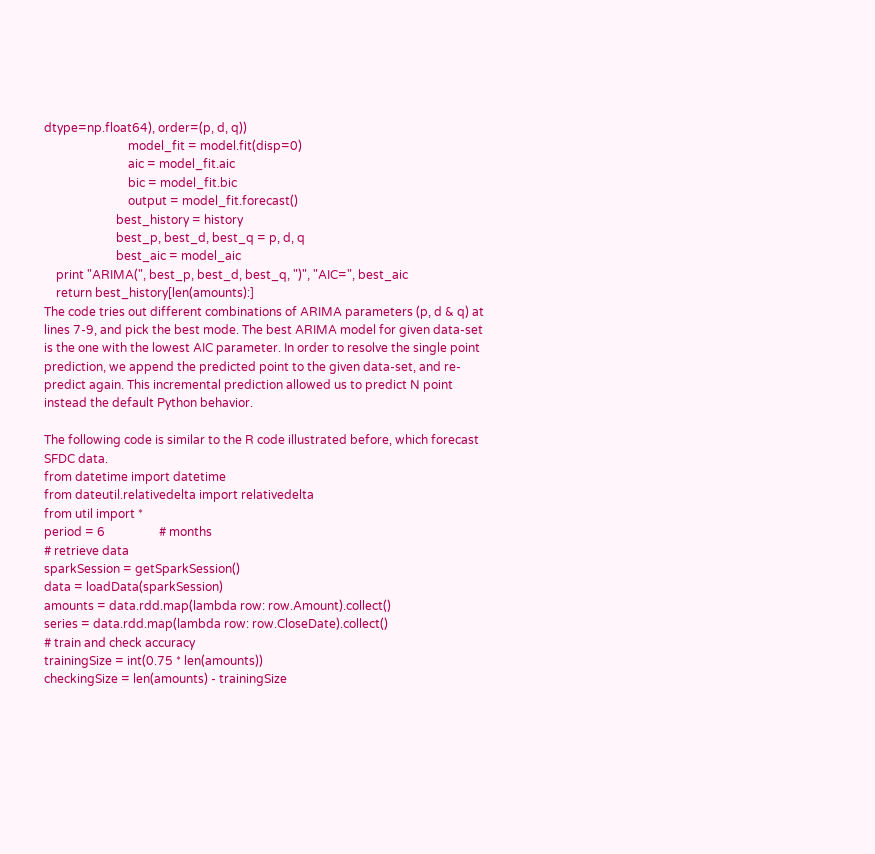dtype=np.float64), order=(p, d, q))
                            model_fit = model.fit(disp=0)
                            aic = model_fit.aic
                            bic = model_fit.bic
                            output = model_fit.forecast()
                        best_history = history
                        best_p, best_d, best_q = p, d, q
                        best_aic = model_aic
    print "ARIMA(", best_p, best_d, best_q, ")", "AIC=", best_aic
    return best_history[len(amounts):]
The code tries out different combinations of ARIMA parameters (p, d & q) at lines 7-9, and pick the best mode. The best ARIMA model for given data-set is the one with the lowest AIC parameter. In order to resolve the single point prediction, we append the predicted point to the given data-set, and re-predict again. This incremental prediction allowed us to predict N point instead the default Python behavior.

The following code is similar to the R code illustrated before, which forecast SFDC data.
from datetime import datetime
from dateutil.relativedelta import relativedelta
from util import *
period = 6                  # months
# retrieve data
sparkSession = getSparkSession()
data = loadData(sparkSession)
amounts = data.rdd.map(lambda row: row.Amount).collect()
series = data.rdd.map(lambda row: row.CloseDate).collect()
# train and check accuracy
trainingSize = int(0.75 * len(amounts))
checkingSize = len(amounts) - trainingSize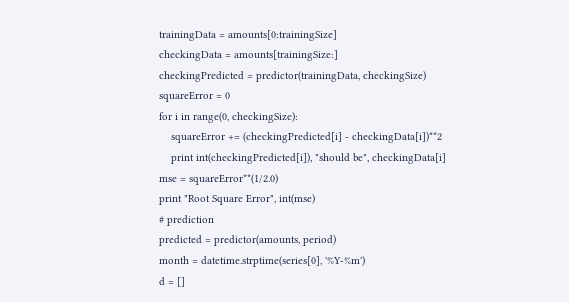trainingData = amounts[0:trainingSize]
checkingData = amounts[trainingSize:]
checkingPredicted = predictor(trainingData, checkingSize)
squareError = 0
for i in range(0, checkingSize):
    squareError += (checkingPredicted[i] - checkingData[i])**2
    print int(checkingPredicted[i]), "should be", checkingData[i]
mse = squareError**(1/2.0)
print "Root Square Error", int(mse)
# prediction
predicted = predictor(amounts, period)
month = datetime.strptime(series[0], '%Y-%m')
d = []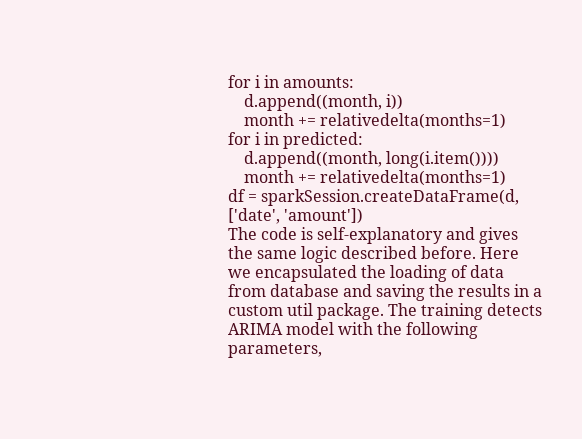for i in amounts:
    d.append((month, i))
    month += relativedelta(months=1)
for i in predicted:
    d.append((month, long(i.item())))
    month += relativedelta(months=1)
df = sparkSession.createDataFrame(d, ['date', 'amount'])
The code is self-explanatory and gives the same logic described before. Here we encapsulated the loading of data from database and saving the results in a custom util package. The training detects ARIMA model with the following parameters,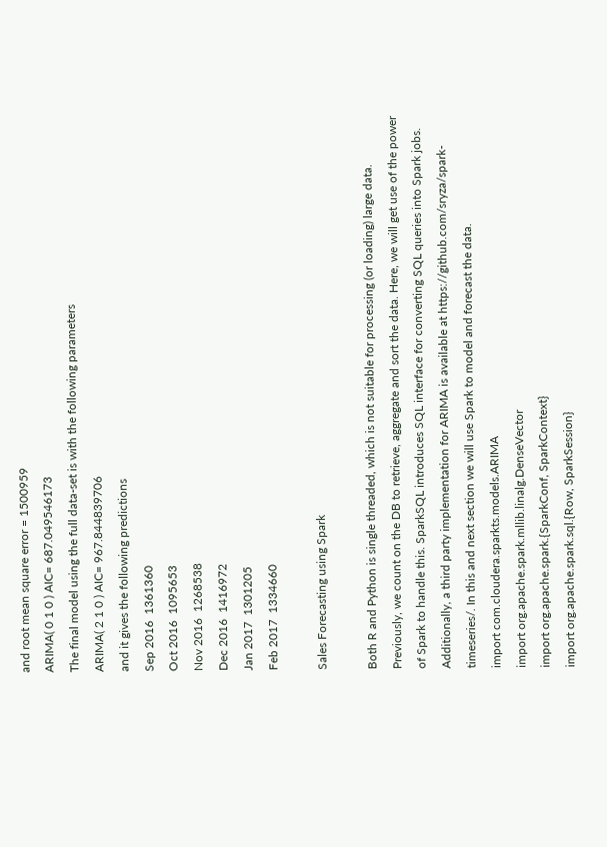and root mean square error = 1500959
ARIMA( 0 1 0 ) AIC= 687.049546173
The final model using the full data-set is with the following parameters
ARIMA( 2 1 0 ) AIC= 967.844839706
and it gives the following predictions
Sep 2016  1361360
Oct 2016  1095653
Nov 2016  1268538
Dec 2016  1416972
Jan 2017  1301205
Feb 2017  1334660

Sales Forecasting using Spark

Both R and Python is single threaded, which is not suitable for processing (or loading) large data. Previously, we count on the DB to retrieve, aggregate and sort the data. Here, we will get use of the power of Spark to handle this. SparkSQL introduces SQL interface for converting SQL queries into Spark jobs. Additionally, a third party implementation for ARIMA is available at https://github.com/sryza/spark-timeseries/. In this and next section we will use Spark to model and forecast the data.
import com.cloudera.sparkts.models.ARIMA
import org.apache.spark.mllib.linalg.DenseVector
import org.apache.spark.{SparkConf, SparkContext}
import org.apache.spark.sql.{Row, SparkSession}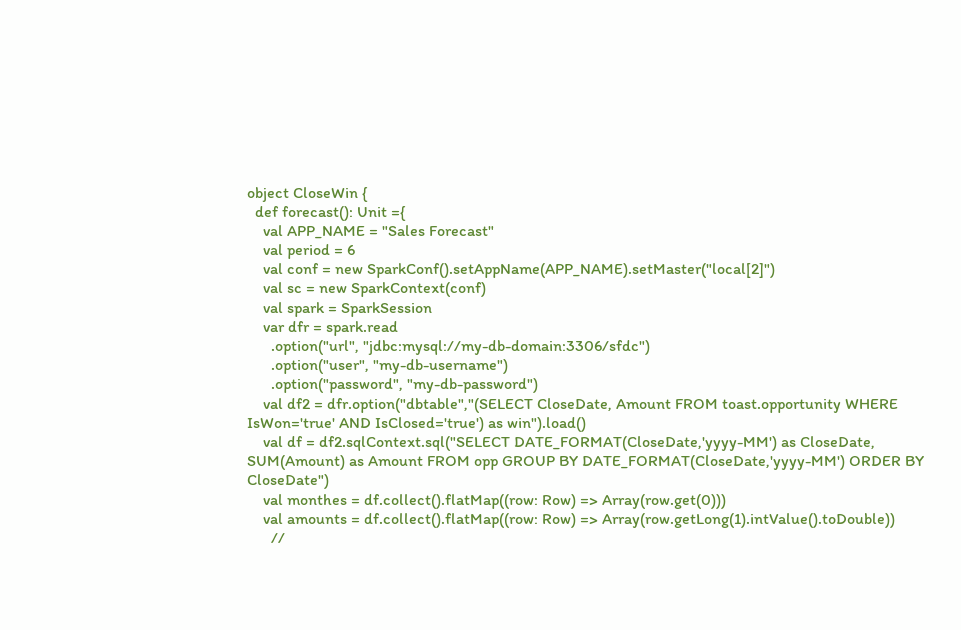object CloseWin {
  def forecast(): Unit ={
    val APP_NAME = "Sales Forecast"
    val period = 6
    val conf = new SparkConf().setAppName(APP_NAME).setMaster("local[2]")
    val sc = new SparkContext(conf)
    val spark = SparkSession
    var dfr = spark.read
      .option("url", "jdbc:mysql://my-db-domain:3306/sfdc")
      .option("user", "my-db-username")
      .option("password", "my-db-password")
    val df2 = dfr.option("dbtable","(SELECT CloseDate, Amount FROM toast.opportunity WHERE IsWon='true' AND IsClosed='true') as win").load()
    val df = df2.sqlContext.sql("SELECT DATE_FORMAT(CloseDate,'yyyy-MM') as CloseDate, SUM(Amount) as Amount FROM opp GROUP BY DATE_FORMAT(CloseDate,'yyyy-MM') ORDER BY CloseDate")
    val monthes = df.collect().flatMap((row: Row) => Array(row.get(0)))
    val amounts = df.collect().flatMap((row: Row) => Array(row.getLong(1).intValue().toDouble))
      //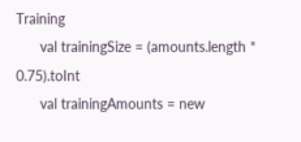Training
      val trainingSize = (amounts.length * 0.75).toInt
      val trainingAmounts = new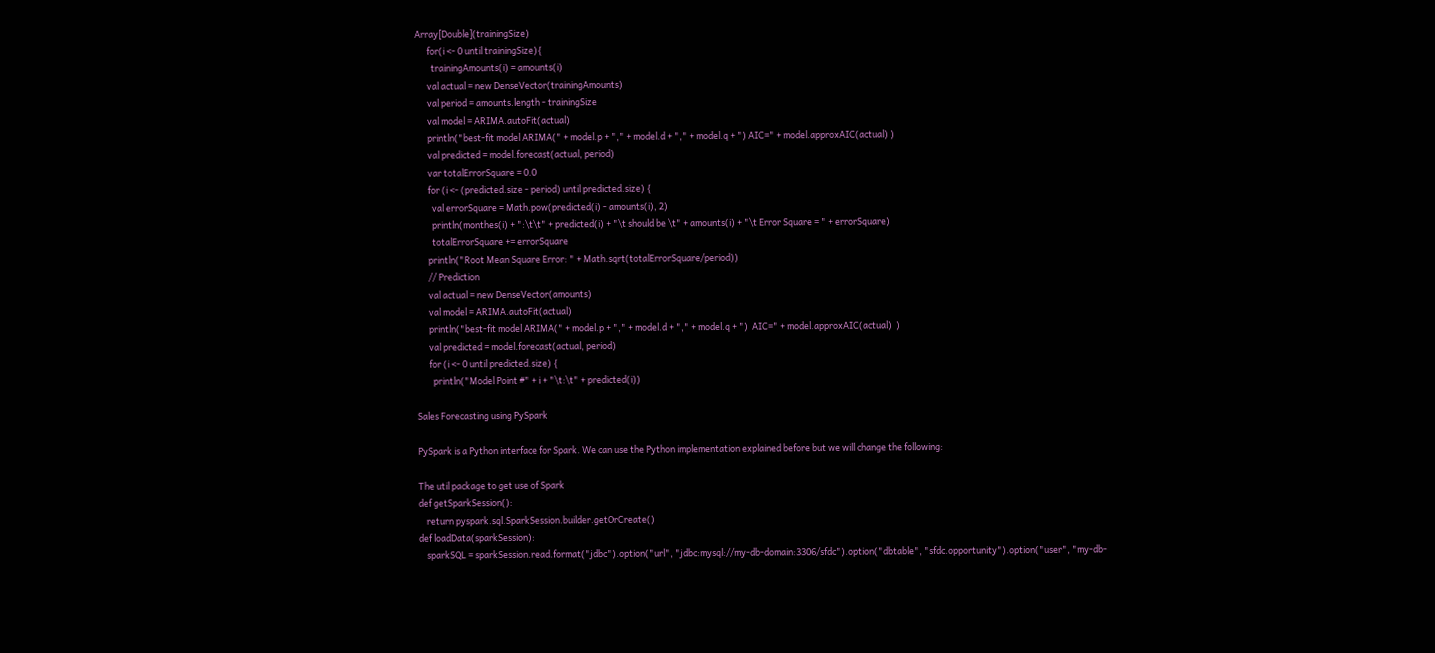Array[Double](trainingSize)
      for(i <- 0 until trainingSize){
        trainingAmounts(i) = amounts(i)
      val actual = new DenseVector(trainingAmounts)
      val period = amounts.length - trainingSize
      val model = ARIMA.autoFit(actual)
      println("best-fit model ARIMA(" + model.p + "," + model.d + "," + model.q + ") AIC=" + model.approxAIC(actual) )
      val predicted = model.forecast(actual, period)
      var totalErrorSquare = 0.0
      for (i <- (predicted.size - period) until predicted.size) {
        val errorSquare = Math.pow(predicted(i) - amounts(i), 2)
        println(monthes(i) + ":\t\t" + predicted(i) + "\t should be \t" + amounts(i) + "\t Error Square = " + errorSquare)
        totalErrorSquare += errorSquare
      println("Root Mean Square Error: " + Math.sqrt(totalErrorSquare/period))
      // Prediction
      val actual = new DenseVector(amounts)
      val model = ARIMA.autoFit(actual)
      println("best-fit model ARIMA(" + model.p + "," + model.d + "," + model.q + ")  AIC=" + model.approxAIC(actual)  )
      val predicted = model.forecast(actual, period)
      for (i <- 0 until predicted.size) {
        println("Model Point #" + i + "\t:\t" + predicted(i))

Sales Forecasting using PySpark

PySpark is a Python interface for Spark. We can use the Python implementation explained before but we will change the following:

The util package to get use of Spark
def getSparkSession():
    return pyspark.sql.SparkSession.builder.getOrCreate()
def loadData(sparkSession):
    sparkSQL = sparkSession.read.format("jdbc").option("url", "jdbc:mysql://my-db-domain:3306/sfdc").option("dbtable", "sfdc.opportunity").option("user", "my-db-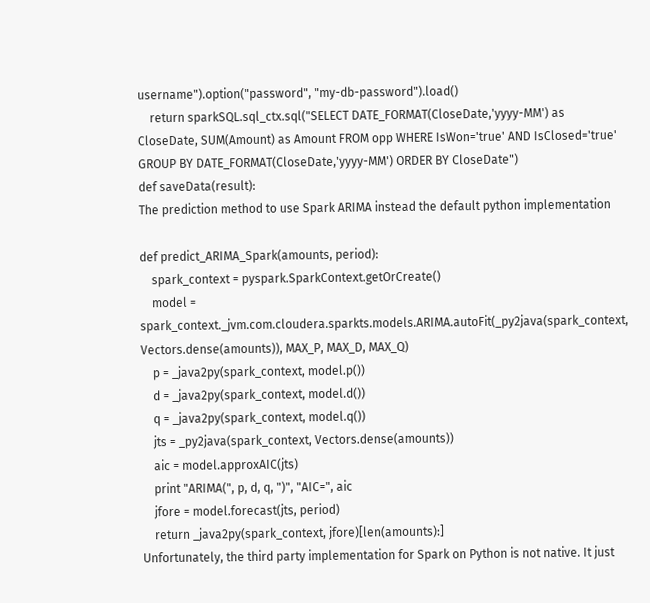username").option("password", "my-db-password").load()
    return sparkSQL.sql_ctx.sql("SELECT DATE_FORMAT(CloseDate,'yyyy-MM') as CloseDate, SUM(Amount) as Amount FROM opp WHERE IsWon='true' AND IsClosed='true' GROUP BY DATE_FORMAT(CloseDate,'yyyy-MM') ORDER BY CloseDate")
def saveData(result):
The prediction method to use Spark ARIMA instead the default python implementation

def predict_ARIMA_Spark(amounts, period):
    spark_context = pyspark.SparkContext.getOrCreate()
    model = spark_context._jvm.com.cloudera.sparkts.models.ARIMA.autoFit(_py2java(spark_context, Vectors.dense(amounts)), MAX_P, MAX_D, MAX_Q)
    p = _java2py(spark_context, model.p())
    d = _java2py(spark_context, model.d())
    q = _java2py(spark_context, model.q())
    jts = _py2java(spark_context, Vectors.dense(amounts))
    aic = model.approxAIC(jts)
    print "ARIMA(", p, d, q, ")", "AIC=", aic
    jfore = model.forecast(jts, period)
    return _java2py(spark_context, jfore)[len(amounts):]
Unfortunately, the third party implementation for Spark on Python is not native. It just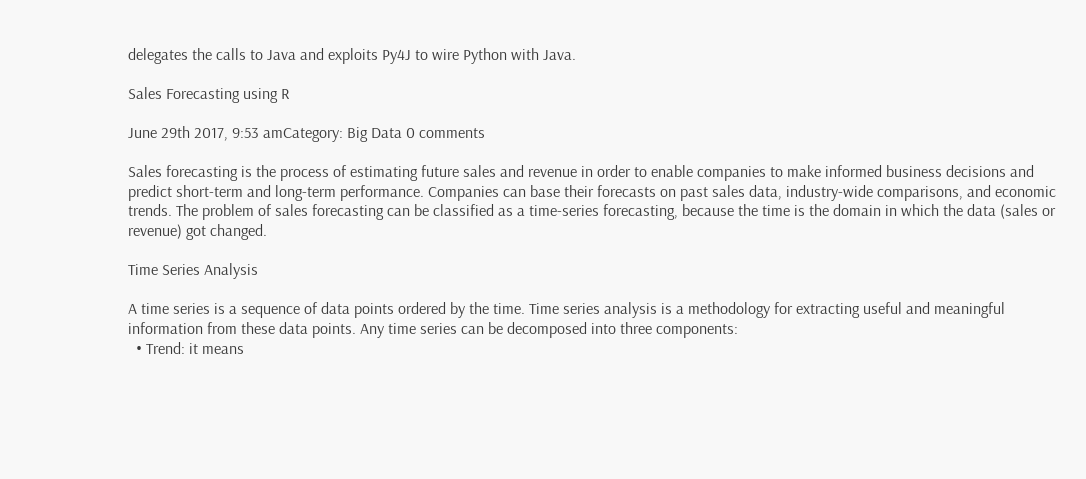delegates the calls to Java and exploits Py4J to wire Python with Java.

Sales Forecasting using R

June 29th 2017, 9:53 amCategory: Big Data 0 comments

Sales forecasting is the process of estimating future sales and revenue in order to enable companies to make informed business decisions and predict short-term and long-term performance. Companies can base their forecasts on past sales data, industry-wide comparisons, and economic trends. The problem of sales forecasting can be classified as a time-series forecasting, because the time is the domain in which the data (sales or revenue) got changed.

Time Series Analysis

A time series is a sequence of data points ordered by the time. Time series analysis is a methodology for extracting useful and meaningful information from these data points. Any time series can be decomposed into three components:
  • Trend: it means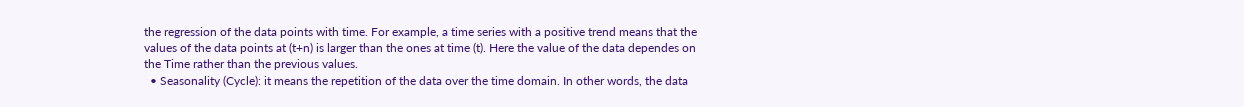the regression of the data points with time. For example, a time series with a positive trend means that the values of the data points at (t+n) is larger than the ones at time (t). Here the value of the data dependes on the Time rather than the previous values.
  • Seasonality (Cycle): it means the repetition of the data over the time domain. In other words, the data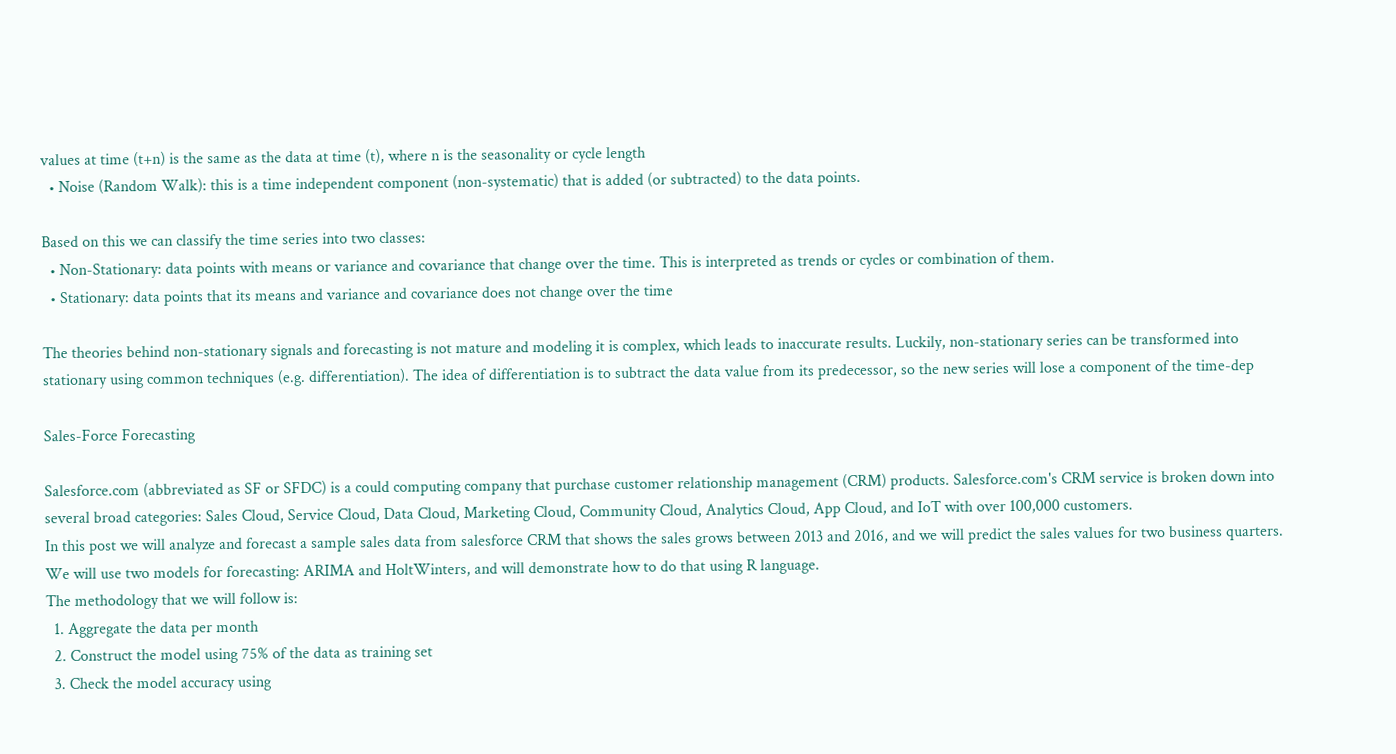values at time (t+n) is the same as the data at time (t), where n is the seasonality or cycle length
  • Noise (Random Walk): this is a time independent component (non-systematic) that is added (or subtracted) to the data points.

Based on this we can classify the time series into two classes:
  • Non-Stationary: data points with means or variance and covariance that change over the time. This is interpreted as trends or cycles or combination of them.
  • Stationary: data points that its means and variance and covariance does not change over the time

The theories behind non-stationary signals and forecasting is not mature and modeling it is complex, which leads to inaccurate results. Luckily, non-stationary series can be transformed into stationary using common techniques (e.g. differentiation). The idea of differentiation is to subtract the data value from its predecessor, so the new series will lose a component of the time-dep

Sales-Force Forecasting

Salesforce.com (abbreviated as SF or SFDC) is a could computing company that purchase customer relationship management (CRM) products. Salesforce.com's CRM service is broken down into several broad categories: Sales Cloud, Service Cloud, Data Cloud, Marketing Cloud, Community Cloud, Analytics Cloud, App Cloud, and IoT with over 100,000 customers.
In this post we will analyze and forecast a sample sales data from salesforce CRM that shows the sales grows between 2013 and 2016, and we will predict the sales values for two business quarters. We will use two models for forecasting: ARIMA and HoltWinters, and will demonstrate how to do that using R language.
The methodology that we will follow is:
  1. Aggregate the data per month
  2. Construct the model using 75% of the data as training set
  3. Check the model accuracy using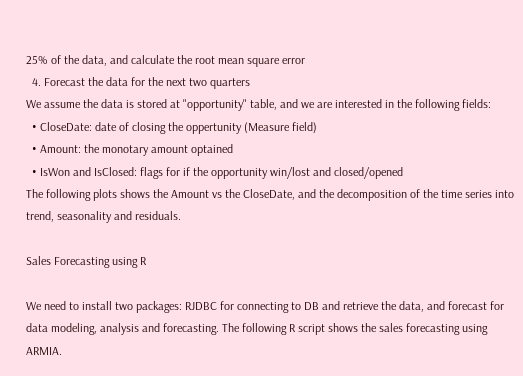25% of the data, and calculate the root mean square error
  4. Forecast the data for the next two quarters
We assume the data is stored at "opportunity" table, and we are interested in the following fields:
  • CloseDate: date of closing the oppertunity (Measure field)
  • Amount: the monotary amount optained
  • IsWon and IsClosed: flags for if the opportunity win/lost and closed/opened
The following plots shows the Amount vs the CloseDate, and the decomposition of the time series into trend, seasonality and residuals.

Sales Forecasting using R

We need to install two packages: RJDBC for connecting to DB and retrieve the data, and forecast for data modeling, analysis and forecasting. The following R script shows the sales forecasting using ARMIA.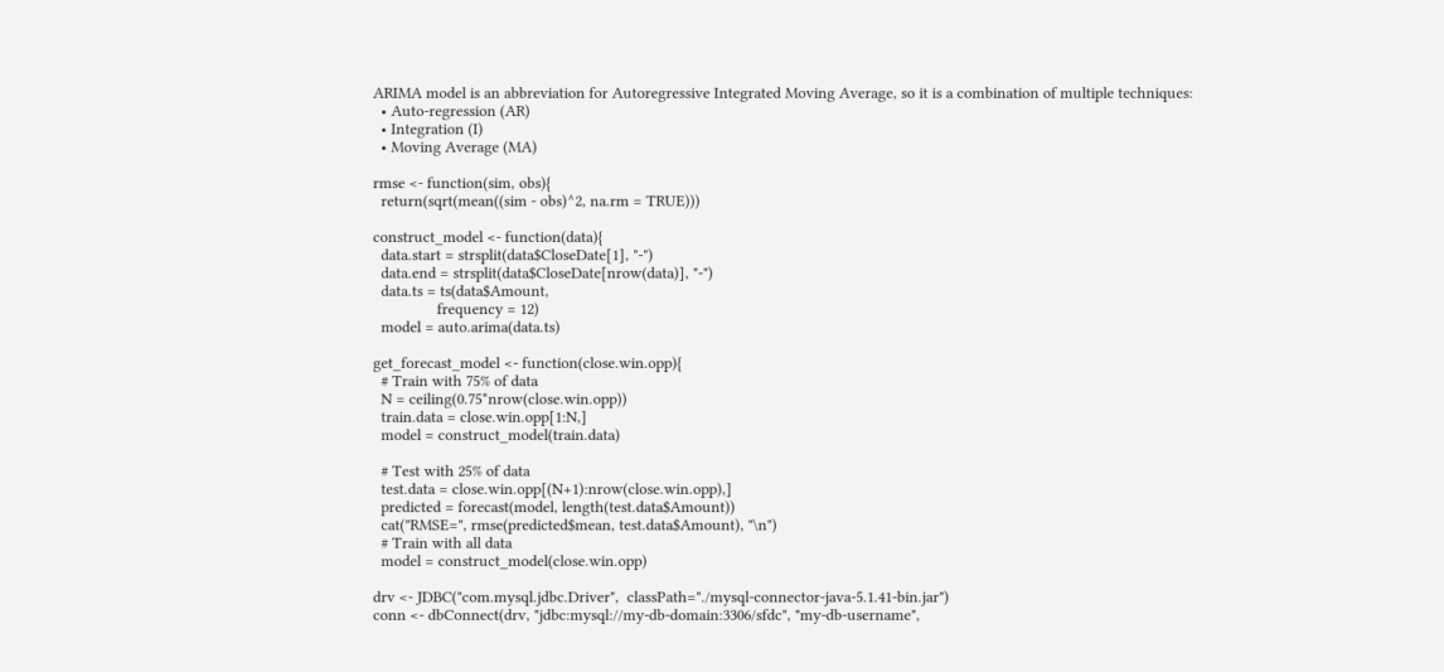ARIMA model is an abbreviation for Autoregressive Integrated Moving Average, so it is a combination of multiple techniques:
  • Auto-regression (AR)
  • Integration (I)
  • Moving Average (MA)

rmse <- function(sim, obs){
  return(sqrt(mean((sim - obs)^2, na.rm = TRUE)))

construct_model <- function(data){
  data.start = strsplit(data$CloseDate[1], "-")
  data.end = strsplit(data$CloseDate[nrow(data)], "-")
  data.ts = ts(data$Amount,
                frequency = 12)
  model = auto.arima(data.ts)

get_forecast_model <- function(close.win.opp){
  # Train with 75% of data
  N = ceiling(0.75*nrow(close.win.opp))
  train.data = close.win.opp[1:N,]
  model = construct_model(train.data)

  # Test with 25% of data
  test.data = close.win.opp[(N+1):nrow(close.win.opp),]
  predicted = forecast(model, length(test.data$Amount))
  cat("RMSE=", rmse(predicted$mean, test.data$Amount), "\n")
  # Train with all data
  model = construct_model(close.win.opp)

drv <- JDBC("com.mysql.jdbc.Driver",  classPath="./mysql-connector-java-5.1.41-bin.jar")
conn <- dbConnect(drv, "jdbc:mysql://my-db-domain:3306/sfdc", "my-db-username",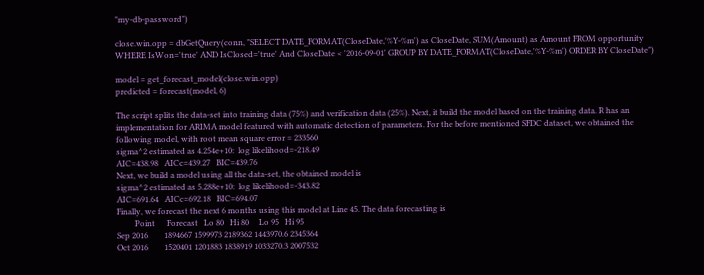"my-db-password")

close.win.opp = dbGetQuery(conn, "SELECT DATE_FORMAT(CloseDate,'%Y-%m') as CloseDate, SUM(Amount) as Amount FROM opportunity WHERE IsWon='true' AND IsClosed='true' And CloseDate < '2016-09-01' GROUP BY DATE_FORMAT(CloseDate,'%Y-%m') ORDER BY CloseDate")

model = get_forecast_model(close.win.opp)
predicted = forecast(model, 6)

The script splits the data-set into training data (75%) and verification data (25%). Next, it build the model based on the training data. R has an implementation for ARIMA model featured with automatic detection of parameters. For the before mentioned SFDC dataset, we obtained the following model, with root mean square error = 233560
sigma^2 estimated as 4.254e+10:  log likelihood=-218.49
AIC=438.98   AICc=439.27   BIC=439.76
Next, we build a model using all the data-set, the obtained model is
sigma^2 estimated as 5.288e+10:  log likelihood=-343.82
AIC=691.64   AICc=692.18   BIC=694.07
Finally, we forecast the next 6 months using this model at Line 45. The data forecasting is
         Point      Forecast   Lo 80   Hi 80     Lo 95   Hi 95
Sep 2016        1894667 1599973 2189362 1443970.6 2345364
Oct 2016        1520401 1201883 1838919 1033270.3 2007532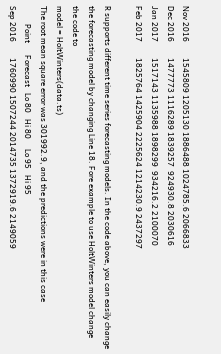Nov 2016        1545809 1205130 1886488 1024785.6 2066833
Dec 2016        1477773 1116289 1839257  924930.8 2030616
Jan 2017        1517143 1135988 1898299  934216.2 2100070
Feb 2017        1825764 1425904 2225624 1214230.9 2437297

R supports different time series forecasting models. In the code above, you can easily change the forecasting model by changing Line 18. Fore example to use HoltWinters model change the code to
model = HoltWinters(data.ts)
The root mean square error was 301992.9, and the predictions were in this case
         Point      Forecast   Lo 80   Hi 80     Lo 95   Hi 95
Sep 2016        1760990 1507244 2014735 1372919.6 2149059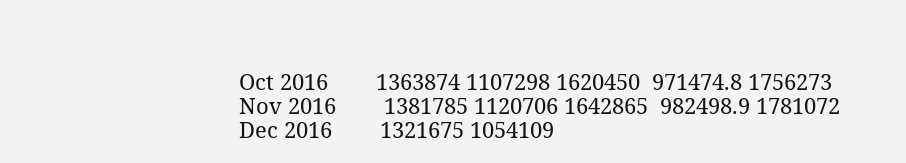Oct 2016        1363874 1107298 1620450  971474.8 1756273
Nov 2016        1381785 1120706 1642865  982498.9 1781072
Dec 2016        1321675 1054109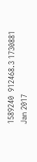1589240  912468.3 1730881
Jan 2017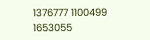1376777 1100499 1653055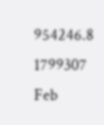954246.8 1799307
Feb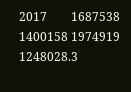2017        1687538 1400158 1974919 1248028.3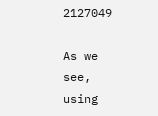2127049

As we see, using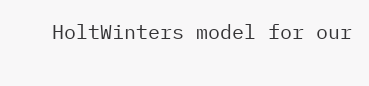HoltWinters model for our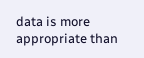data is more appropriate than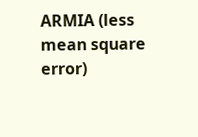ARMIA (less mean square error)